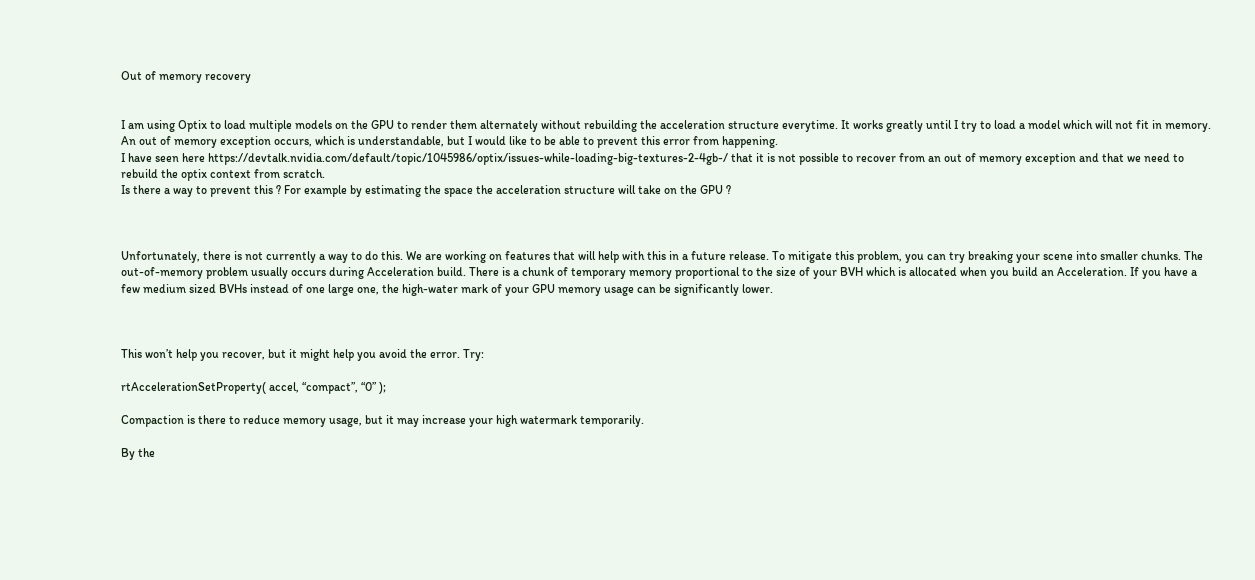Out of memory recovery


I am using Optix to load multiple models on the GPU to render them alternately without rebuilding the acceleration structure everytime. It works greatly until I try to load a model which will not fit in memory. An out of memory exception occurs, which is understandable, but I would like to be able to prevent this error from happening.
I have seen here https://devtalk.nvidia.com/default/topic/1045986/optix/issues-while-loading-big-textures-2-4gb-/ that it is not possible to recover from an out of memory exception and that we need to rebuild the optix context from scratch.
Is there a way to prevent this ? For example by estimating the space the acceleration structure will take on the GPU ?



Unfortunately, there is not currently a way to do this. We are working on features that will help with this in a future release. To mitigate this problem, you can try breaking your scene into smaller chunks. The out-of-memory problem usually occurs during Acceleration build. There is a chunk of temporary memory proportional to the size of your BVH which is allocated when you build an Acceleration. If you have a few medium sized BVHs instead of one large one, the high-water mark of your GPU memory usage can be significantly lower.



This won’t help you recover, but it might help you avoid the error. Try:

rtAccelerationSetProperty( accel, “compact”, “0” );

Compaction is there to reduce memory usage, but it may increase your high watermark temporarily.

By the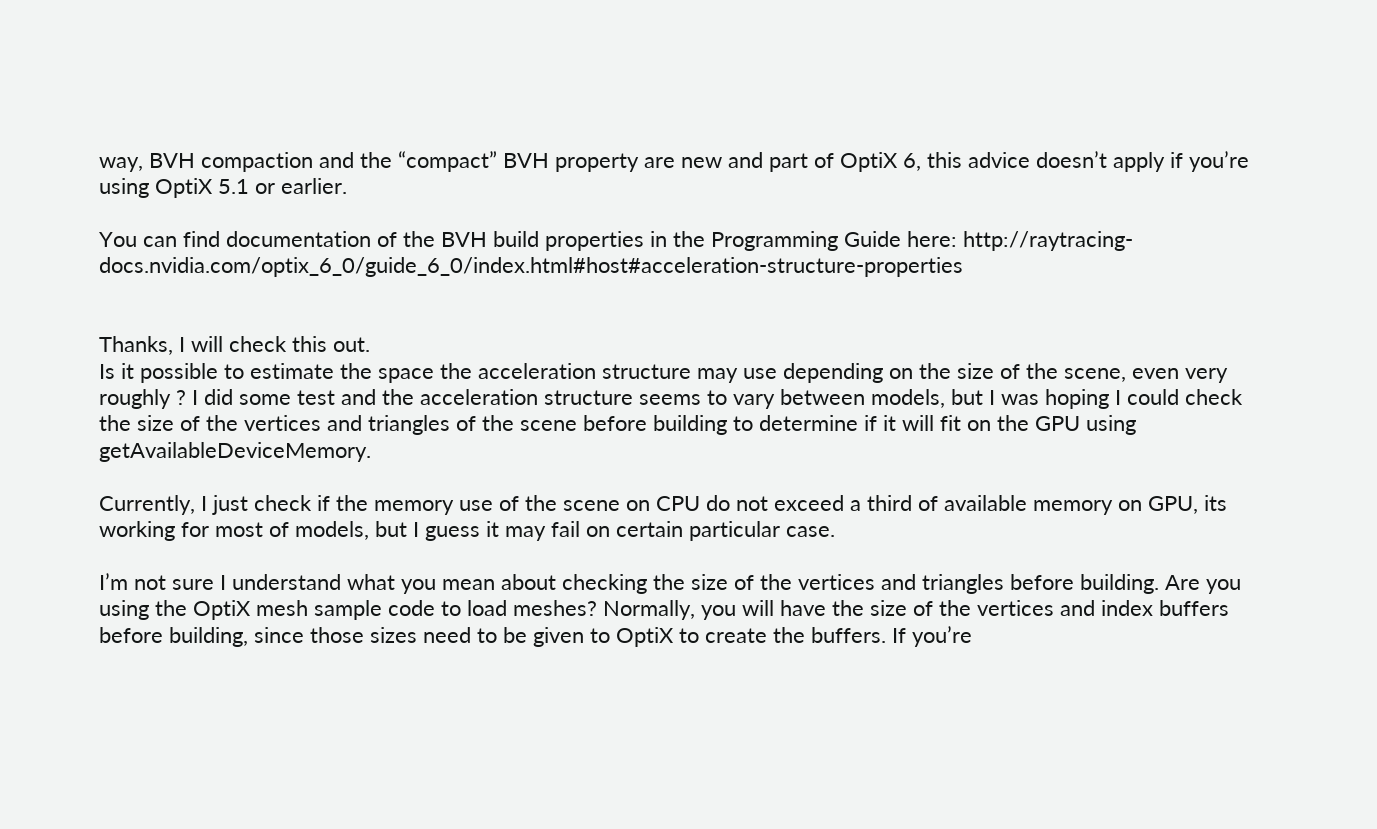way, BVH compaction and the “compact” BVH property are new and part of OptiX 6, this advice doesn’t apply if you’re using OptiX 5.1 or earlier.

You can find documentation of the BVH build properties in the Programming Guide here: http://raytracing-docs.nvidia.com/optix_6_0/guide_6_0/index.html#host#acceleration-structure-properties


Thanks, I will check this out.
Is it possible to estimate the space the acceleration structure may use depending on the size of the scene, even very roughly ? I did some test and the acceleration structure seems to vary between models, but I was hoping I could check the size of the vertices and triangles of the scene before building to determine if it will fit on the GPU using getAvailableDeviceMemory.

Currently, I just check if the memory use of the scene on CPU do not exceed a third of available memory on GPU, its working for most of models, but I guess it may fail on certain particular case.

I’m not sure I understand what you mean about checking the size of the vertices and triangles before building. Are you using the OptiX mesh sample code to load meshes? Normally, you will have the size of the vertices and index buffers before building, since those sizes need to be given to OptiX to create the buffers. If you’re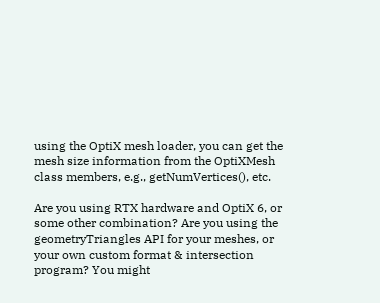using the OptiX mesh loader, you can get the mesh size information from the OptiXMesh class members, e.g., getNumVertices(), etc.

Are you using RTX hardware and OptiX 6, or some other combination? Are you using the geometryTriangles API for your meshes, or your own custom format & intersection program? You might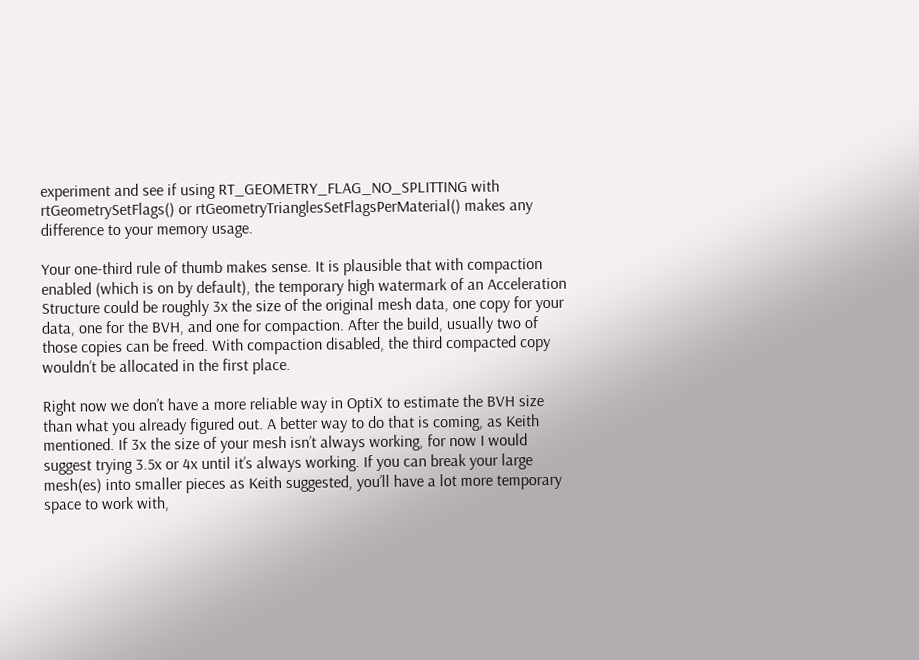experiment and see if using RT_GEOMETRY_FLAG_NO_SPLITTING with rtGeometrySetFlags() or rtGeometryTrianglesSetFlagsPerMaterial() makes any difference to your memory usage.

Your one-third rule of thumb makes sense. It is plausible that with compaction enabled (which is on by default), the temporary high watermark of an Acceleration Structure could be roughly 3x the size of the original mesh data, one copy for your data, one for the BVH, and one for compaction. After the build, usually two of those copies can be freed. With compaction disabled, the third compacted copy wouldn’t be allocated in the first place.

Right now we don’t have a more reliable way in OptiX to estimate the BVH size than what you already figured out. A better way to do that is coming, as Keith mentioned. If 3x the size of your mesh isn’t always working, for now I would suggest trying 3.5x or 4x until it’s always working. If you can break your large mesh(es) into smaller pieces as Keith suggested, you’ll have a lot more temporary space to work with,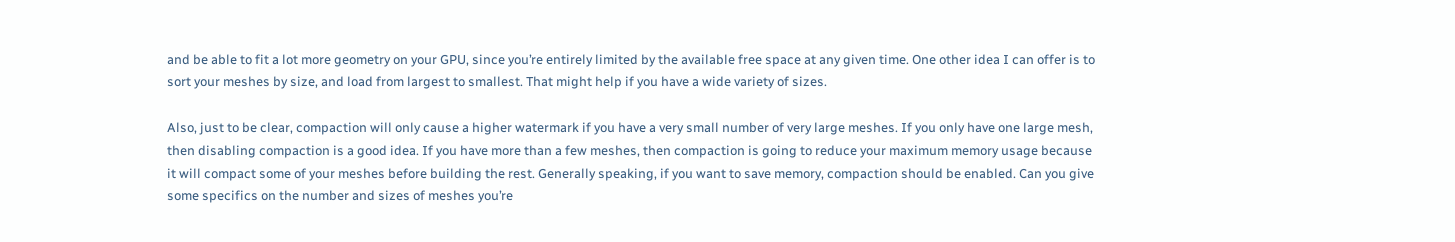and be able to fit a lot more geometry on your GPU, since you’re entirely limited by the available free space at any given time. One other idea I can offer is to sort your meshes by size, and load from largest to smallest. That might help if you have a wide variety of sizes.

Also, just to be clear, compaction will only cause a higher watermark if you have a very small number of very large meshes. If you only have one large mesh, then disabling compaction is a good idea. If you have more than a few meshes, then compaction is going to reduce your maximum memory usage because it will compact some of your meshes before building the rest. Generally speaking, if you want to save memory, compaction should be enabled. Can you give some specifics on the number and sizes of meshes you’re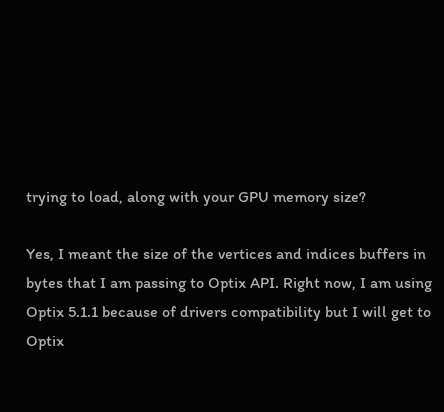trying to load, along with your GPU memory size?

Yes, I meant the size of the vertices and indices buffers in bytes that I am passing to Optix API. Right now, I am using Optix 5.1.1 because of drivers compatibility but I will get to Optix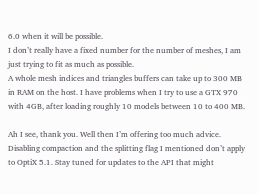6.0 when it will be possible.
I don’t really have a fixed number for the number of meshes, I am just trying to fit as much as possible.
A whole mesh indices and triangles buffers can take up to 300 MB in RAM on the host. I have problems when I try to use a GTX 970 with 4GB, after loading roughly 10 models between 10 to 400 MB.

Ah I see, thank you. Well then I’m offering too much advice. Disabling compaction and the splitting flag I mentioned don’t apply to OptiX 5.1. Stay tuned for updates to the API that might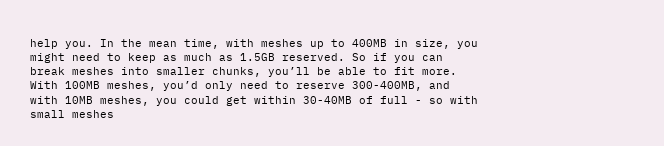help you. In the mean time, with meshes up to 400MB in size, you might need to keep as much as 1.5GB reserved. So if you can break meshes into smaller chunks, you’ll be able to fit more. With 100MB meshes, you’d only need to reserve 300-400MB, and with 10MB meshes, you could get within 30-40MB of full - so with small meshes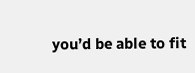you’d be able to fit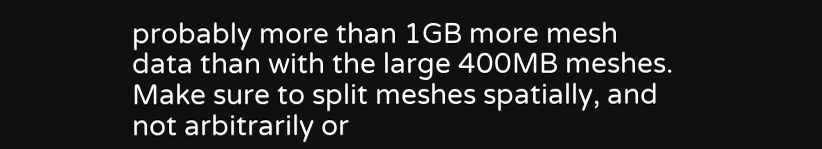probably more than 1GB more mesh data than with the large 400MB meshes. Make sure to split meshes spatially, and not arbitrarily or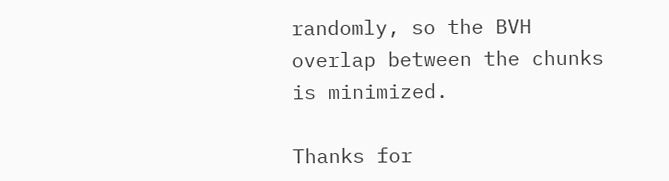randomly, so the BVH overlap between the chunks is minimized.

Thanks for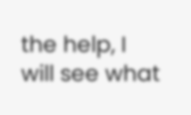the help, I will see what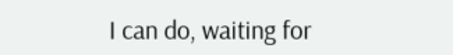I can do, waiting for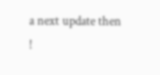a next update then !